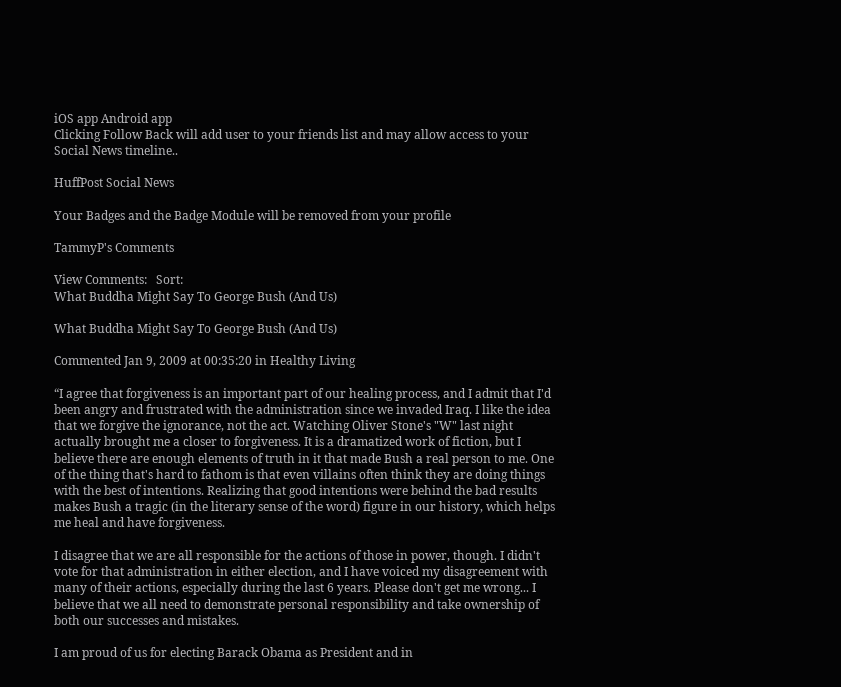iOS app Android app
Clicking Follow Back will add user to your friends list and may allow access to your Social News timeline..

HuffPost Social News

Your Badges and the Badge Module will be removed from your profile

TammyP's Comments

View Comments:   Sort:
What Buddha Might Say To George Bush (And Us)

What Buddha Might Say To George Bush (And Us)

Commented Jan 9, 2009 at 00:35:20 in Healthy Living

“I agree that forgiveness is an important part of our healing process, and I admit that I'd been angry and frustrated with the administration since we invaded Iraq. I like the idea that we forgive the ignorance, not the act. Watching Oliver Stone's "W" last night actually brought me a closer to forgiveness. It is a dramatized work of fiction, but I believe there are enough elements of truth in it that made Bush a real person to me. One of the thing that's hard to fathom is that even villains often think they are doing things with the best of intentions. Realizing that good intentions were behind the bad results makes Bush a tragic (in the literary sense of the word) figure in our history, which helps me heal and have forgiveness.

I disagree that we are all responsible for the actions of those in power, though. I didn't vote for that administration in either election, and I have voiced my disagreement with many of their actions, especially during the last 6 years. Please don't get me wrong... I believe that we all need to demonstrate personal responsibility and take ownership of both our successes and mistakes.

I am proud of us for electing Barack Obama as President and in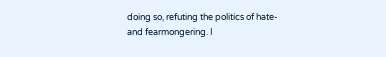doing so, refuting the politics of hate- and fearmongering. I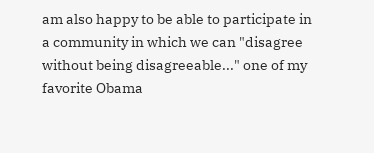am also happy to be able to participate in a community in which we can "disagree without being disagreeable..." one of my favorite Obama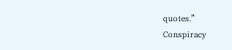quotes.”
Conspiracy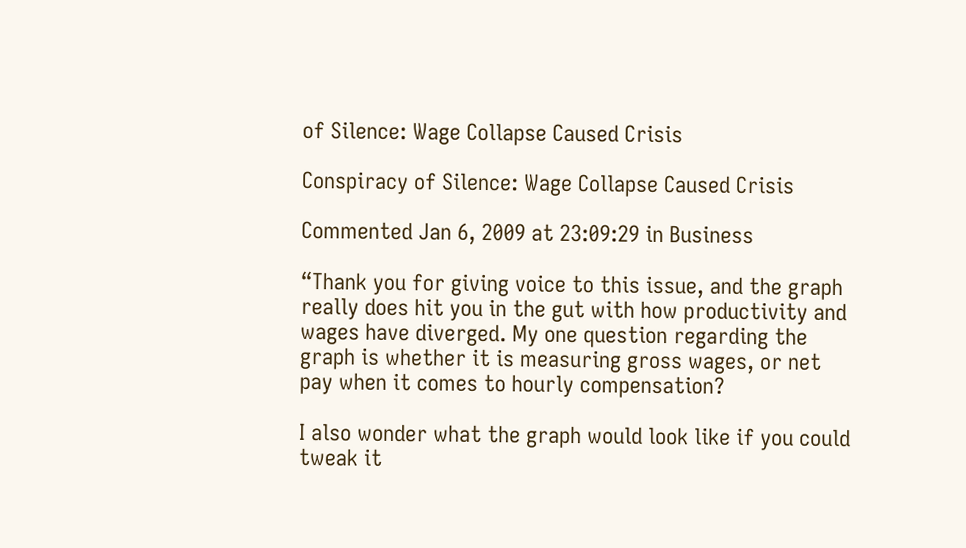of Silence: Wage Collapse Caused Crisis

Conspiracy of Silence: Wage Collapse Caused Crisis

Commented Jan 6, 2009 at 23:09:29 in Business

“Thank you for giving voice to this issue, and the graph really does hit you in the gut with how productivity and wages have diverged. My one question regarding the graph is whether it is measuring gross wages, or net pay when it comes to hourly compensation?

I also wonder what the graph would look like if you could tweak it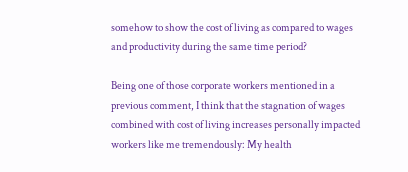somehow to show the cost of living as compared to wages and productivity during the same time period?

Being one of those corporate workers mentioned in a previous comment, I think that the stagnation of wages combined with cost of living increases personally impacted workers like me tremendously: My health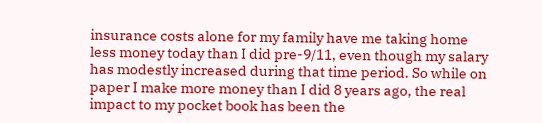insurance costs alone for my family have me taking home less money today than I did pre-9/11, even though my salary has modestly increased during that time period. So while on paper I make more money than I did 8 years ago, the real impact to my pocket book has been the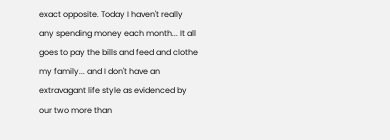exact opposite. Today I haven't really any spending money each month... It all goes to pay the bills and feed and clothe my family... and I don't have an extravagant life style as evidenced by our two more than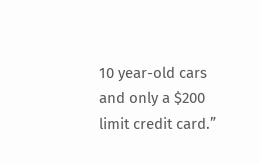10 year-old cars and only a $200 limit credit card.”